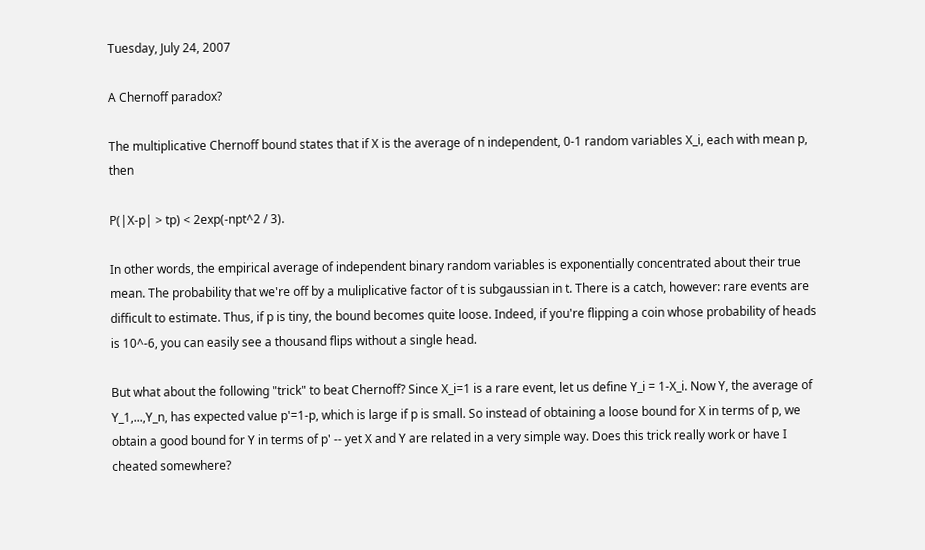Tuesday, July 24, 2007

A Chernoff paradox?

The multiplicative Chernoff bound states that if X is the average of n independent, 0-1 random variables X_i, each with mean p, then

P(|X-p| > tp) < 2exp(-npt^2 / 3).

In other words, the empirical average of independent binary random variables is exponentially concentrated about their true mean. The probability that we're off by a muliplicative factor of t is subgaussian in t. There is a catch, however: rare events are difficult to estimate. Thus, if p is tiny, the bound becomes quite loose. Indeed, if you're flipping a coin whose probability of heads is 10^-6, you can easily see a thousand flips without a single head.

But what about the following "trick" to beat Chernoff? Since X_i=1 is a rare event, let us define Y_i = 1-X_i. Now Y, the average of Y_1,...,Y_n, has expected value p'=1-p, which is large if p is small. So instead of obtaining a loose bound for X in terms of p, we obtain a good bound for Y in terms of p' -- yet X and Y are related in a very simple way. Does this trick really work or have I cheated somewhere?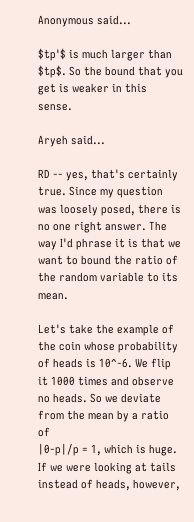Anonymous said...

$tp'$ is much larger than $tp$. So the bound that you get is weaker in this sense.

Aryeh said...

RD -- yes, that's certainly true. Since my question was loosely posed, there is no one right answer. The way I'd phrase it is that we want to bound the ratio of the random variable to its mean.

Let's take the example of the coin whose probability of heads is 10^-6. We flip it 1000 times and observe no heads. So we deviate from the mean by a ratio of
|0-p|/p = 1, which is huge. If we were looking at tails instead of heads, however,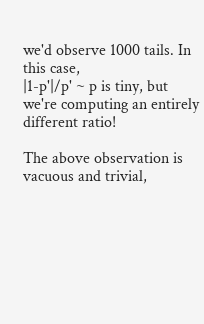we'd observe 1000 tails. In this case,
|1-p'|/p' ~ p is tiny, but we're computing an entirely different ratio!

The above observation is vacuous and trivial,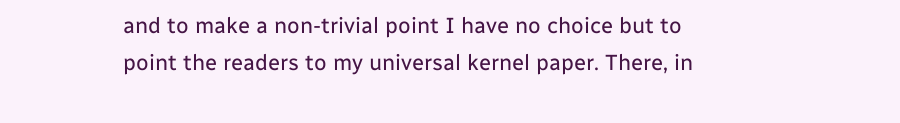and to make a non-trivial point I have no choice but to point the readers to my universal kernel paper. There, in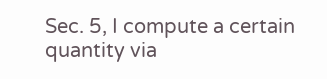Sec. 5, I compute a certain quantity via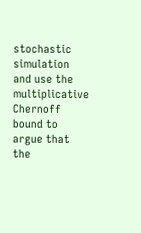stochastic simulation and use the multiplicative Chernoff bound to argue that the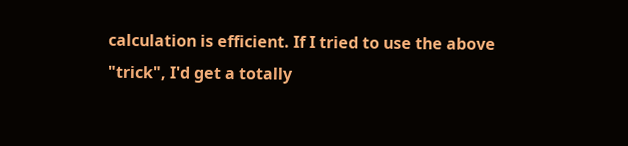calculation is efficient. If I tried to use the above "trick", I'd get a totally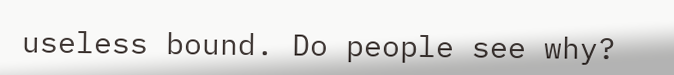useless bound. Do people see why?